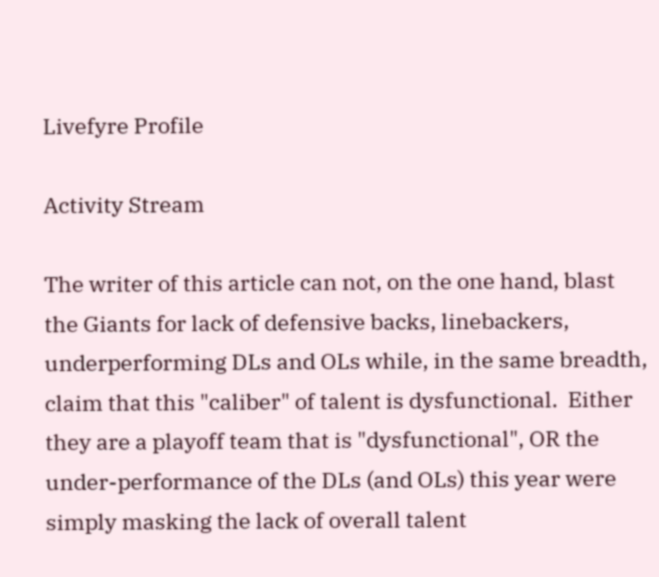Livefyre Profile

Activity Stream

The writer of this article can not, on the one hand, blast the Giants for lack of defensive backs, linebackers, underperforming DLs and OLs while, in the same breadth, claim that this "caliber" of talent is dysfunctional.  Either they are a playoff team that is "dysfunctional", OR the under-performance of the DLs (and OLs) this year were simply masking the lack of overall talent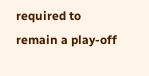required to remain a play-off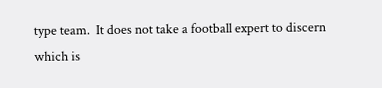type team.  It does not take a football expert to discern which is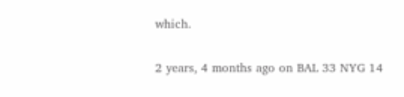which.

2 years, 4 months ago on BAL 33 NYG 14